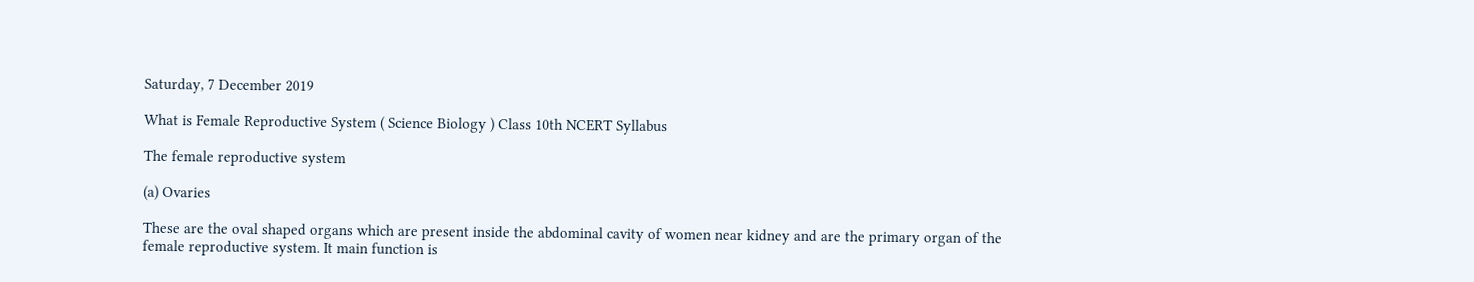Saturday, 7 December 2019

What is Female Reproductive System ( Science Biology ) Class 10th NCERT Syllabus

The female reproductive system

(a) Ovaries

These are the oval shaped organs which are present inside the abdominal cavity of women near kidney and are the primary organ of the female reproductive system. It main function is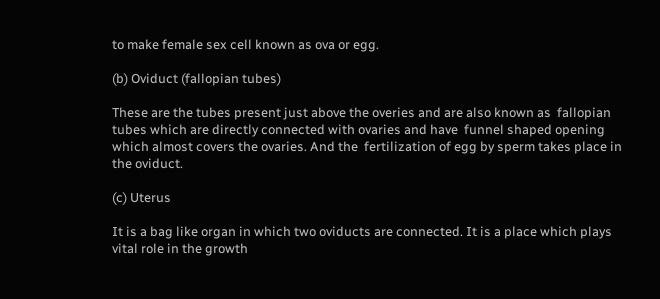to make female sex cell known as ova or egg.

(b) Oviduct (fallopian tubes)

These are the tubes present just above the overies and are also known as  fallopian tubes which are directly connected with ovaries and have  funnel shaped opening which almost covers the ovaries. And the  fertilization of egg by sperm takes place in the oviduct.

(c) Uterus

It is a bag like organ in which two oviducts are connected. It is a place which plays vital role in the growth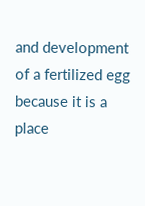and development of a fertilized egg because it is a place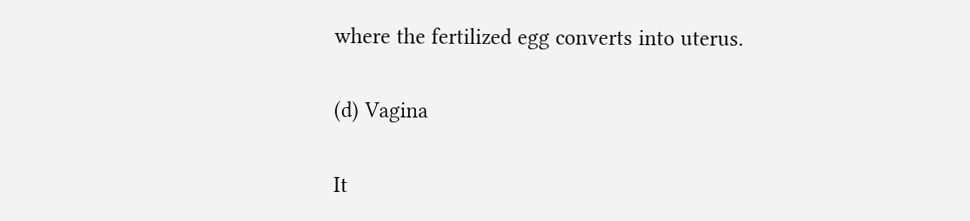where the fertilized egg converts into uterus.

(d) Vagina

It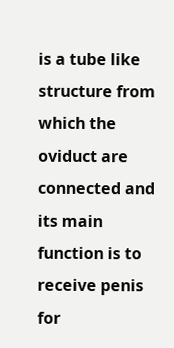is a tube like structure from which the oviduct are connected and its main function is to receive penis for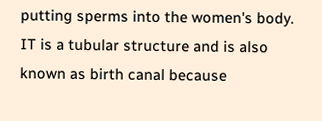putting sperms into the women's body. IT is a tubular structure and is also known as birth canal because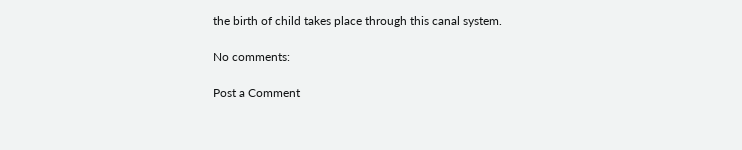the birth of child takes place through this canal system.

No comments:

Post a Comment